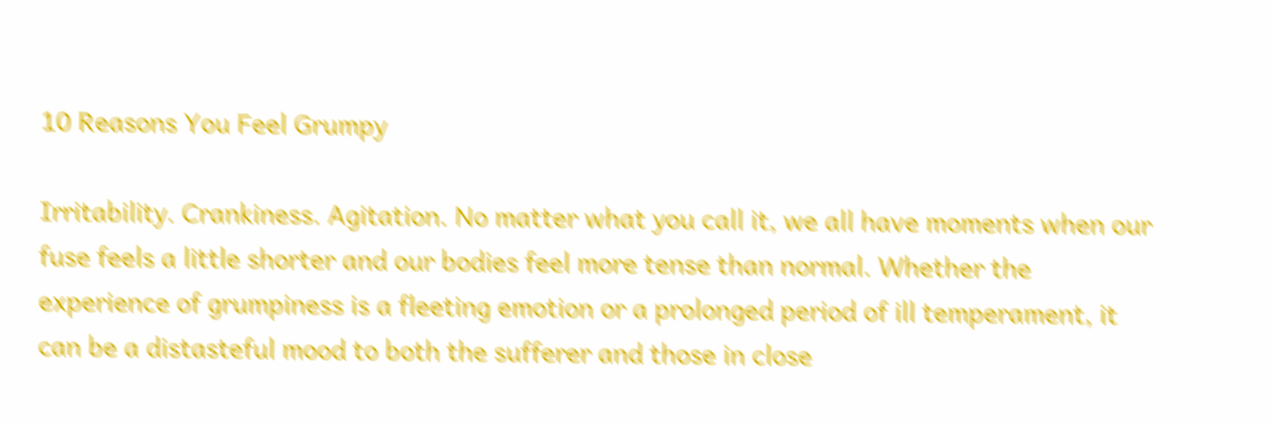10 Reasons You Feel Grumpy

Irritability. Crankiness. Agitation. No matter what you call it, we all have moments when our fuse feels a little shorter and our bodies feel more tense than normal. Whether the experience of grumpiness is a fleeting emotion or a prolonged period of ill temperament, it can be a distasteful mood to both the sufferer and those in close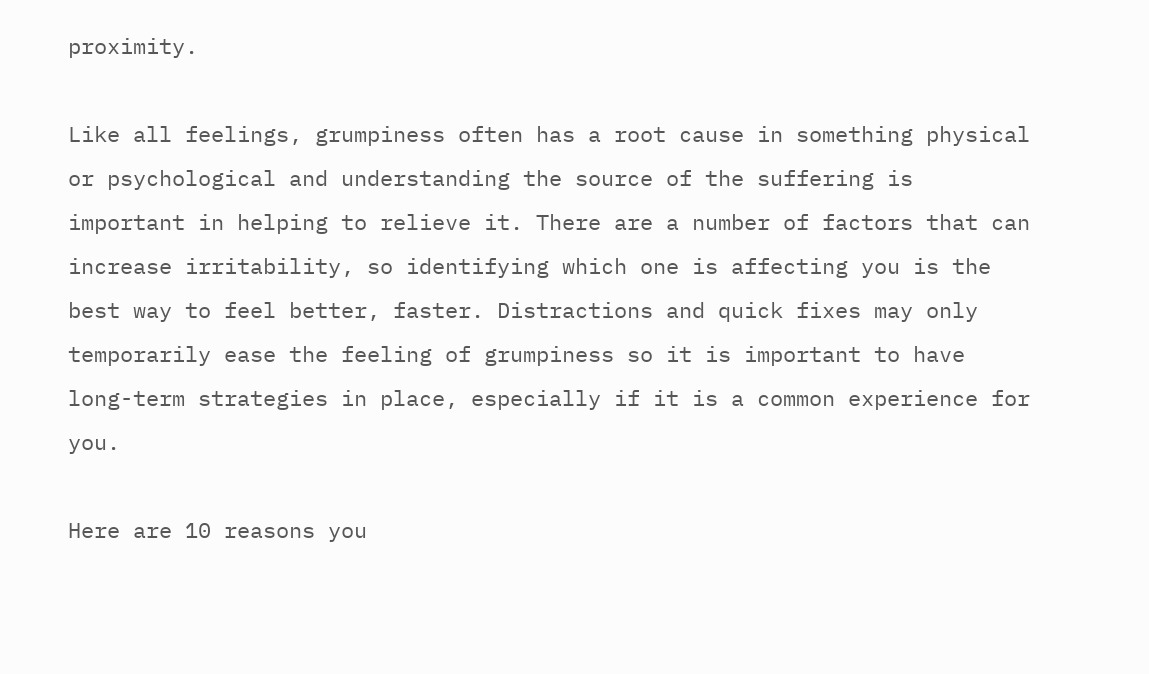proximity.

Like all feelings, grumpiness often has a root cause in something physical or psychological and understanding the source of the suffering is important in helping to relieve it. There are a number of factors that can increase irritability, so identifying which one is affecting you is the best way to feel better, faster. Distractions and quick fixes may only temporarily ease the feeling of grumpiness so it is important to have long-term strategies in place, especially if it is a common experience for you.

Here are 10 reasons you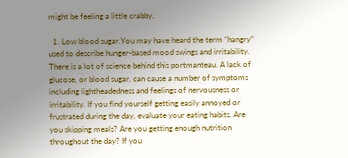might be feeling a little crabby.

  1. Low blood sugar.You may have heard the term “hangry” used to describe hunger-based mood swings and irritability. There is a lot of science behind this portmanteau. A lack of glucose, or blood sugar, can cause a number of symptoms including lightheadedness and feelings of nervousness or irritability. If you find yourself getting easily annoyed or frustrated during the day, evaluate your eating habits. Are you skipping meals? Are you getting enough nutrition throughout the day? If you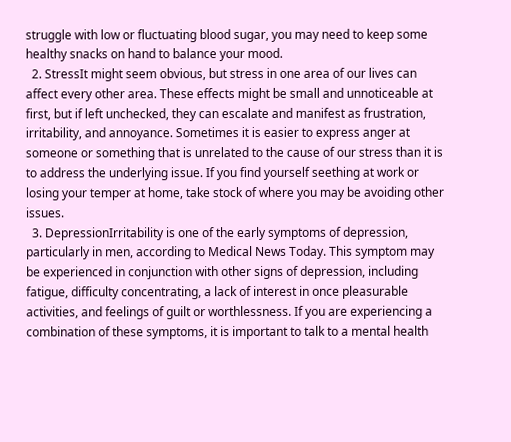struggle with low or fluctuating blood sugar, you may need to keep some healthy snacks on hand to balance your mood.
  2. StressIt might seem obvious, but stress in one area of our lives can affect every other area. These effects might be small and unnoticeable at first, but if left unchecked, they can escalate and manifest as frustration, irritability, and annoyance. Sometimes it is easier to express anger at someone or something that is unrelated to the cause of our stress than it is to address the underlying issue. If you find yourself seething at work or losing your temper at home, take stock of where you may be avoiding other issues.
  3. DepressionIrritability is one of the early symptoms of depression, particularly in men, according to Medical News Today. This symptom may be experienced in conjunction with other signs of depression, including fatigue, difficulty concentrating, a lack of interest in once pleasurable activities, and feelings of guilt or worthlessness. If you are experiencing a combination of these symptoms, it is important to talk to a mental health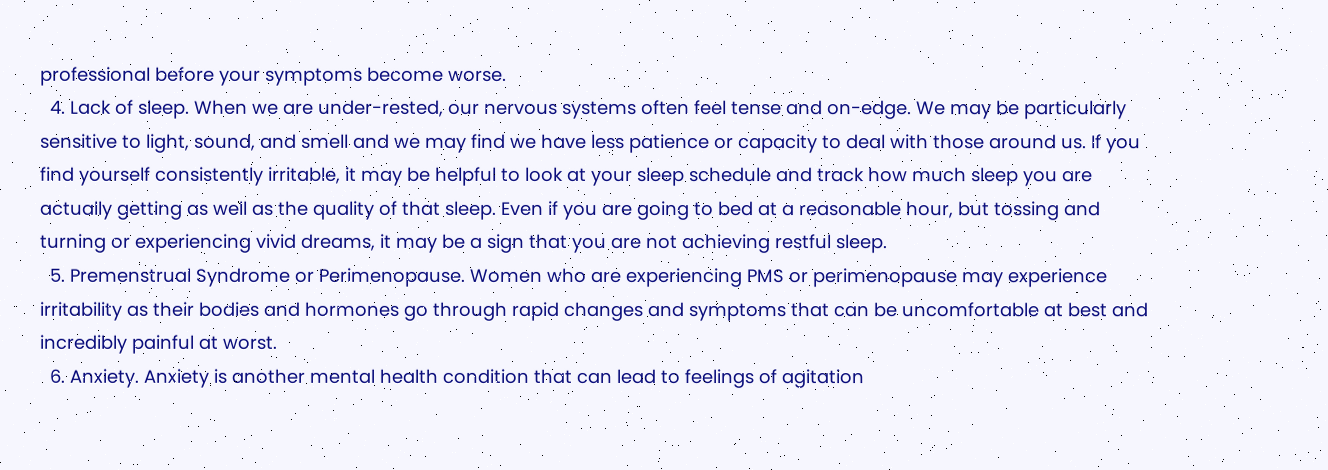professional before your symptoms become worse.
  4. Lack of sleep. When we are under-rested, our nervous systems often feel tense and on-edge. We may be particularly sensitive to light, sound, and smell and we may find we have less patience or capacity to deal with those around us. If you find yourself consistently irritable, it may be helpful to look at your sleep schedule and track how much sleep you are actually getting as well as the quality of that sleep. Even if you are going to bed at a reasonable hour, but tossing and turning or experiencing vivid dreams, it may be a sign that you are not achieving restful sleep.
  5. Premenstrual Syndrome or Perimenopause. Women who are experiencing PMS or perimenopause may experience irritability as their bodies and hormones go through rapid changes and symptoms that can be uncomfortable at best and incredibly painful at worst.
  6. Anxiety. Anxiety is another mental health condition that can lead to feelings of agitation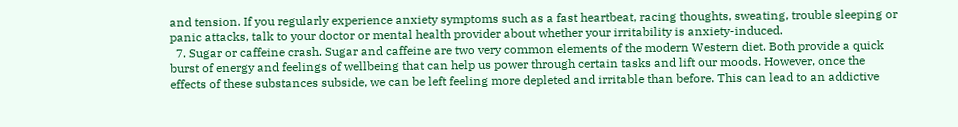and tension. If you regularly experience anxiety symptoms such as a fast heartbeat, racing thoughts, sweating, trouble sleeping or panic attacks, talk to your doctor or mental health provider about whether your irritability is anxiety-induced.
  7. Sugar or caffeine crash. Sugar and caffeine are two very common elements of the modern Western diet. Both provide a quick burst of energy and feelings of wellbeing that can help us power through certain tasks and lift our moods. However, once the effects of these substances subside, we can be left feeling more depleted and irritable than before. This can lead to an addictive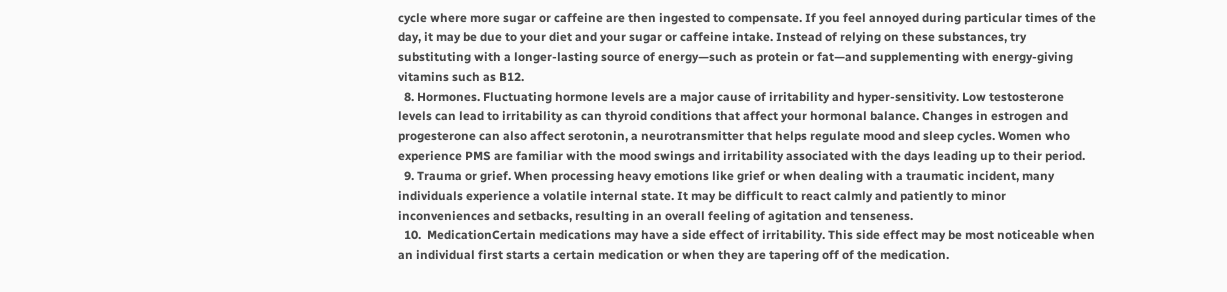cycle where more sugar or caffeine are then ingested to compensate. If you feel annoyed during particular times of the day, it may be due to your diet and your sugar or caffeine intake. Instead of relying on these substances, try substituting with a longer-lasting source of energy—such as protein or fat—and supplementing with energy-giving vitamins such as B12.
  8. Hormones. Fluctuating hormone levels are a major cause of irritability and hyper-sensitivity. Low testosterone levels can lead to irritability as can thyroid conditions that affect your hormonal balance. Changes in estrogen and progesterone can also affect serotonin, a neurotransmitter that helps regulate mood and sleep cycles. Women who experience PMS are familiar with the mood swings and irritability associated with the days leading up to their period.
  9. Trauma or grief. When processing heavy emotions like grief or when dealing with a traumatic incident, many individuals experience a volatile internal state. It may be difficult to react calmly and patiently to minor inconveniences and setbacks, resulting in an overall feeling of agitation and tenseness.
  10.  MedicationCertain medications may have a side effect of irritability. This side effect may be most noticeable when an individual first starts a certain medication or when they are tapering off of the medication.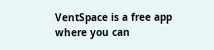VentSpace is a free app where you can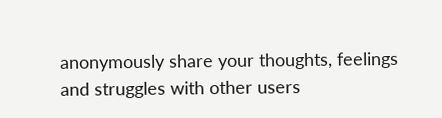anonymously share your thoughts, feelings and struggles with other users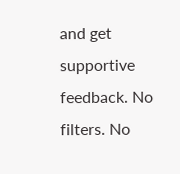and get supportive feedback. No filters. No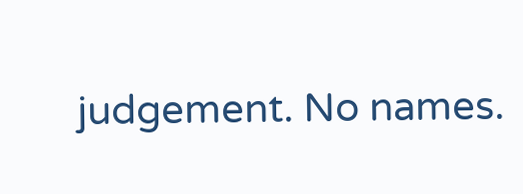judgement. No names.